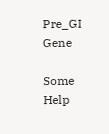Pre_GI Gene

Some Help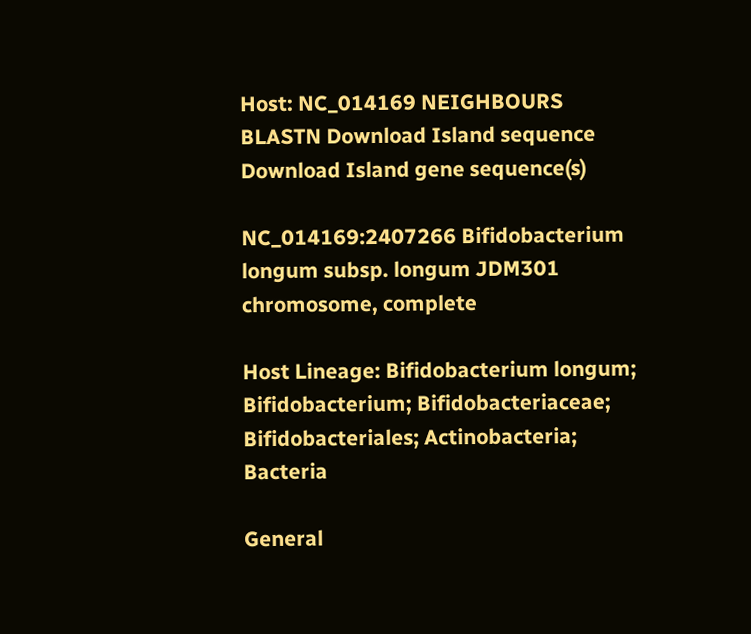Host: NC_014169 NEIGHBOURS BLASTN Download Island sequence Download Island gene sequence(s)

NC_014169:2407266 Bifidobacterium longum subsp. longum JDM301 chromosome, complete

Host Lineage: Bifidobacterium longum; Bifidobacterium; Bifidobacteriaceae; Bifidobacteriales; Actinobacteria; Bacteria

General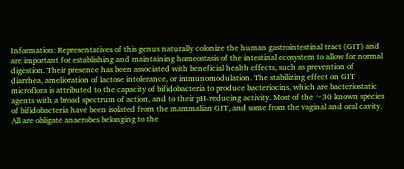Information: Representatives of this genus naturally colonize the human gastrointestinal tract (GIT) and are important for establishing and maintaining homeostasis of the intestinal ecosystem to allow for normal digestion. Their presence has been associated with beneficial health effects, such as prevention of diarrhea, amelioration of lactose intolerance, or immunomodulation. The stabilizing effect on GIT microflora is attributed to the capacity of bifidobacteria to produce bacteriocins, which are bacteriostatic agents with a broad spectrum of action, and to their pH-reducing activity. Most of the ~30 known species of bifidobacteria have been isolated from the mammalian GIT, and some from the vaginal and oral cavity. All are obligate anaerobes belonging to the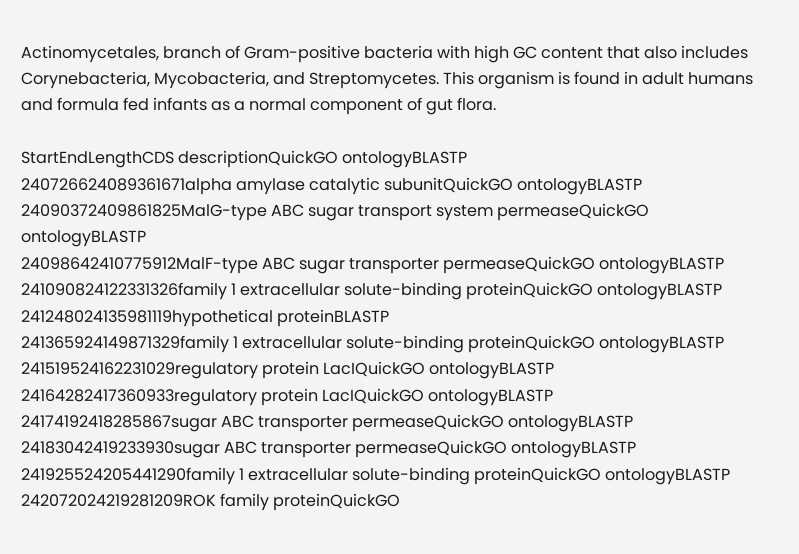Actinomycetales, branch of Gram-positive bacteria with high GC content that also includes Corynebacteria, Mycobacteria, and Streptomycetes. This organism is found in adult humans and formula fed infants as a normal component of gut flora.

StartEndLengthCDS descriptionQuickGO ontologyBLASTP
240726624089361671alpha amylase catalytic subunitQuickGO ontologyBLASTP
24090372409861825MalG-type ABC sugar transport system permeaseQuickGO ontologyBLASTP
24098642410775912MalF-type ABC sugar transporter permeaseQuickGO ontologyBLASTP
241090824122331326family 1 extracellular solute-binding proteinQuickGO ontologyBLASTP
241248024135981119hypothetical proteinBLASTP
241365924149871329family 1 extracellular solute-binding proteinQuickGO ontologyBLASTP
241519524162231029regulatory protein LacIQuickGO ontologyBLASTP
24164282417360933regulatory protein LacIQuickGO ontologyBLASTP
24174192418285867sugar ABC transporter permeaseQuickGO ontologyBLASTP
24183042419233930sugar ABC transporter permeaseQuickGO ontologyBLASTP
241925524205441290family 1 extracellular solute-binding proteinQuickGO ontologyBLASTP
242072024219281209ROK family proteinQuickGO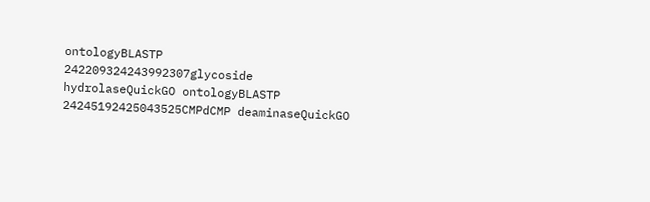ontologyBLASTP
242209324243992307glycoside hydrolaseQuickGO ontologyBLASTP
24245192425043525CMPdCMP deaminaseQuickGO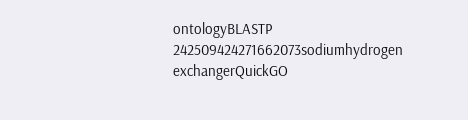ontologyBLASTP
242509424271662073sodiumhydrogen exchangerQuickGO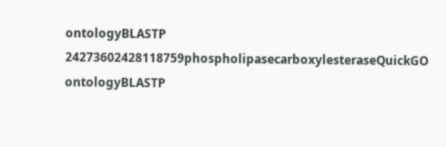ontologyBLASTP
24273602428118759phospholipasecarboxylesteraseQuickGO ontologyBLASTP